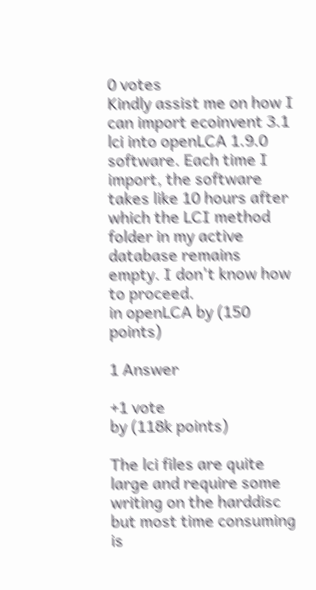0 votes
Kindly assist me on how I can import ecoinvent 3.1 lci into openLCA 1.9.0 software. Each time I import, the software takes like 10 hours after which the LCI method folder in my active database remains empty. I don't know how to proceed.
in openLCA by (150 points)

1 Answer

+1 vote
by (118k points)

The lci files are quite large and require some writing on the harddisc but most time consuming is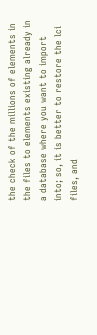the check of the millions of elements in the files to elements existing already in a database where you want to import into; so, it is better to restore the lci files, and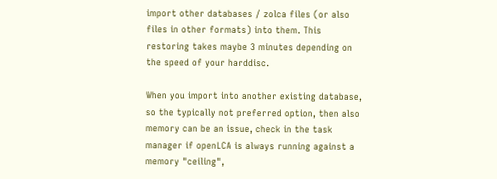import other databases / zolca files (or also files in other formats) into them. This restoring takes maybe 3 minutes depending on the speed of your harddisc.

When you import into another existing database, so the typically not preferred option, then also memory can be an issue, check in the task manager if openLCA is always running against a memory "ceiling",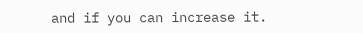and if you can increase it.